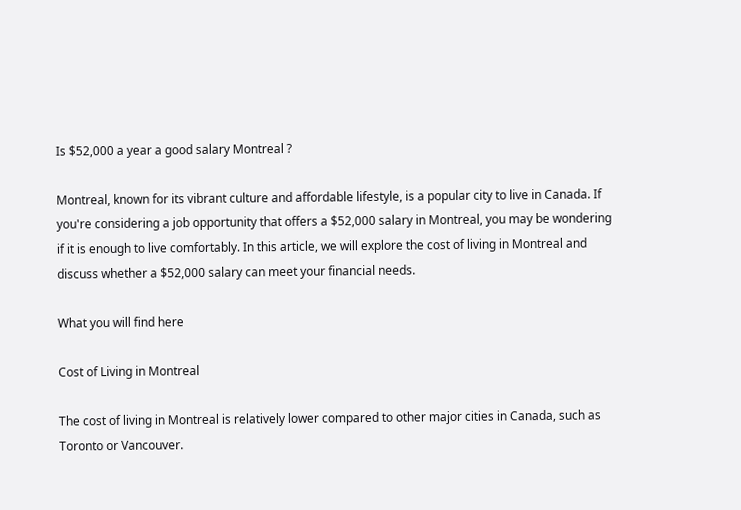Is $52,000 a year a good salary Montreal ?

Montreal, known for its vibrant culture and affordable lifestyle, is a popular city to live in Canada. If you're considering a job opportunity that offers a $52,000 salary in Montreal, you may be wondering if it is enough to live comfortably. In this article, we will explore the cost of living in Montreal and discuss whether a $52,000 salary can meet your financial needs.

What you will find here

Cost of Living in Montreal

The cost of living in Montreal is relatively lower compared to other major cities in Canada, such as Toronto or Vancouver.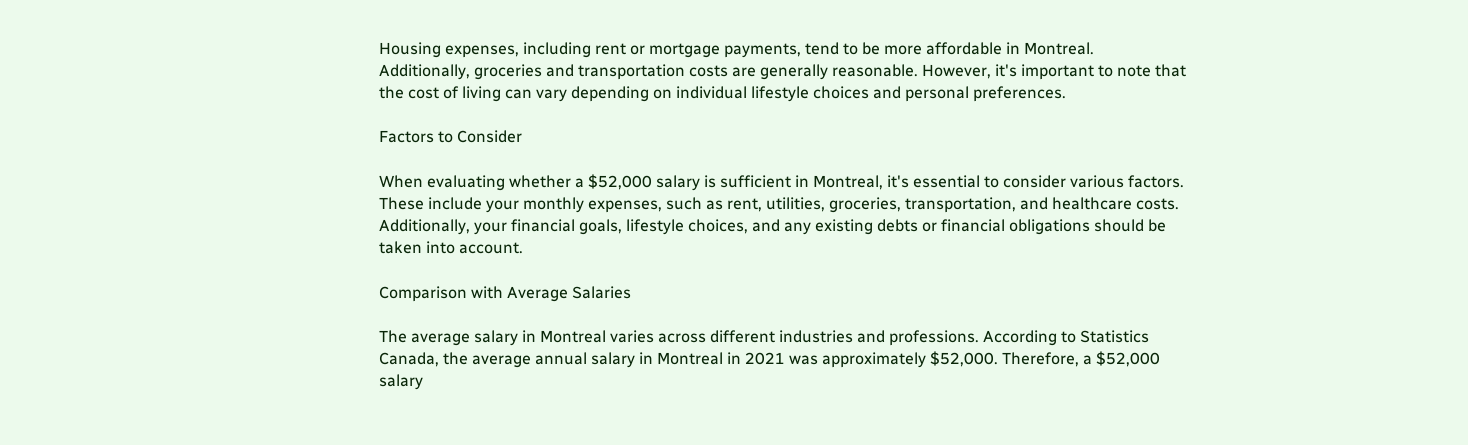Housing expenses, including rent or mortgage payments, tend to be more affordable in Montreal. Additionally, groceries and transportation costs are generally reasonable. However, it's important to note that the cost of living can vary depending on individual lifestyle choices and personal preferences.

Factors to Consider

When evaluating whether a $52,000 salary is sufficient in Montreal, it's essential to consider various factors. These include your monthly expenses, such as rent, utilities, groceries, transportation, and healthcare costs. Additionally, your financial goals, lifestyle choices, and any existing debts or financial obligations should be taken into account.

Comparison with Average Salaries

The average salary in Montreal varies across different industries and professions. According to Statistics Canada, the average annual salary in Montreal in 2021 was approximately $52,000. Therefore, a $52,000 salary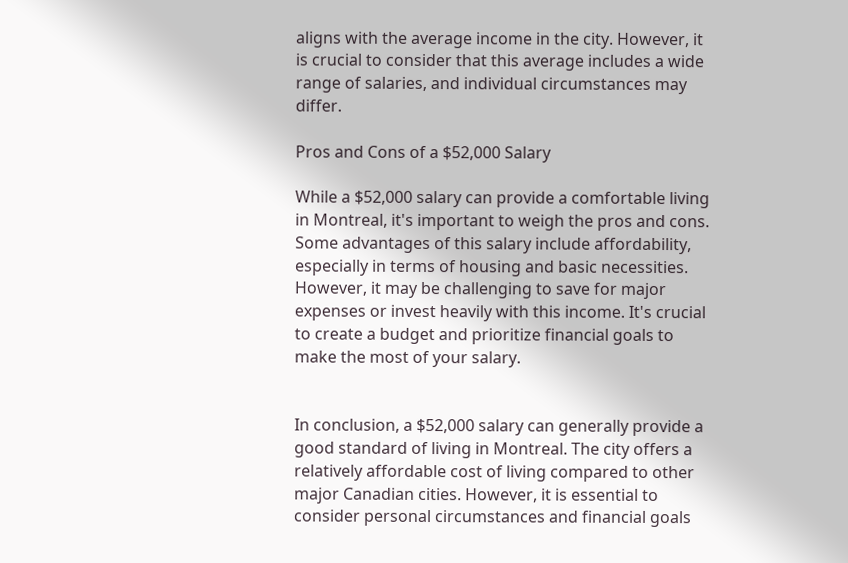aligns with the average income in the city. However, it is crucial to consider that this average includes a wide range of salaries, and individual circumstances may differ.

Pros and Cons of a $52,000 Salary

While a $52,000 salary can provide a comfortable living in Montreal, it's important to weigh the pros and cons. Some advantages of this salary include affordability, especially in terms of housing and basic necessities. However, it may be challenging to save for major expenses or invest heavily with this income. It's crucial to create a budget and prioritize financial goals to make the most of your salary.


In conclusion, a $52,000 salary can generally provide a good standard of living in Montreal. The city offers a relatively affordable cost of living compared to other major Canadian cities. However, it is essential to consider personal circumstances and financial goals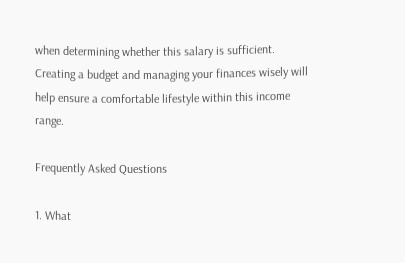when determining whether this salary is sufficient. Creating a budget and managing your finances wisely will help ensure a comfortable lifestyle within this income range.

Frequently Asked Questions

1. What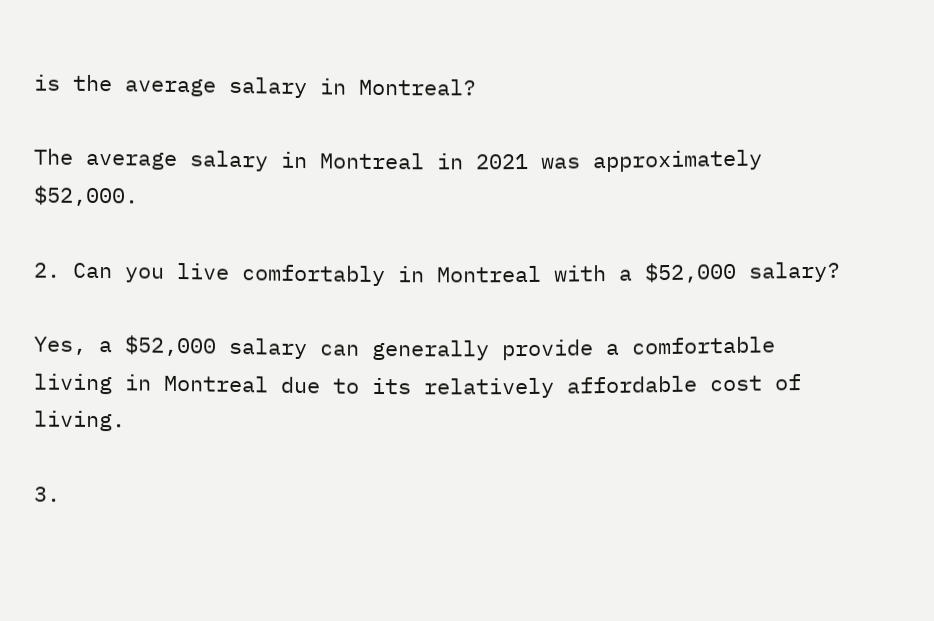is the average salary in Montreal?

The average salary in Montreal in 2021 was approximately $52,000.

2. Can you live comfortably in Montreal with a $52,000 salary?

Yes, a $52,000 salary can generally provide a comfortable living in Montreal due to its relatively affordable cost of living.

3.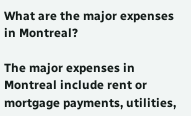What are the major expenses in Montreal?

The major expenses in Montreal include rent or mortgage payments, utilities,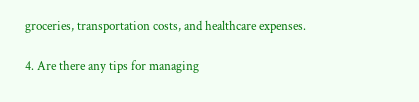groceries, transportation costs, and healthcare expenses.

4. Are there any tips for managing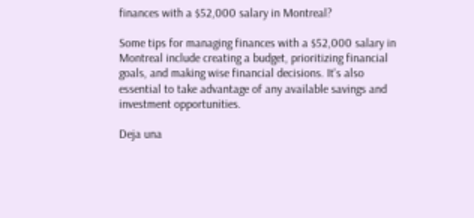finances with a $52,000 salary in Montreal?

Some tips for managing finances with a $52,000 salary in Montreal include creating a budget, prioritizing financial goals, and making wise financial decisions. It's also essential to take advantage of any available savings and investment opportunities.

Deja una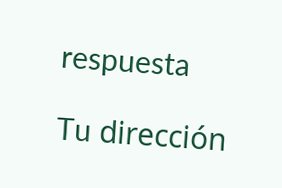respuesta

Tu dirección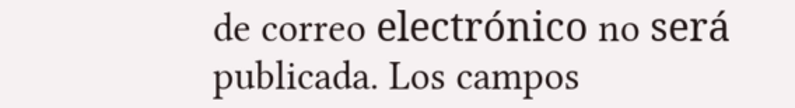de correo electrónico no será publicada. Los campos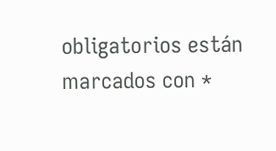obligatorios están marcados con *